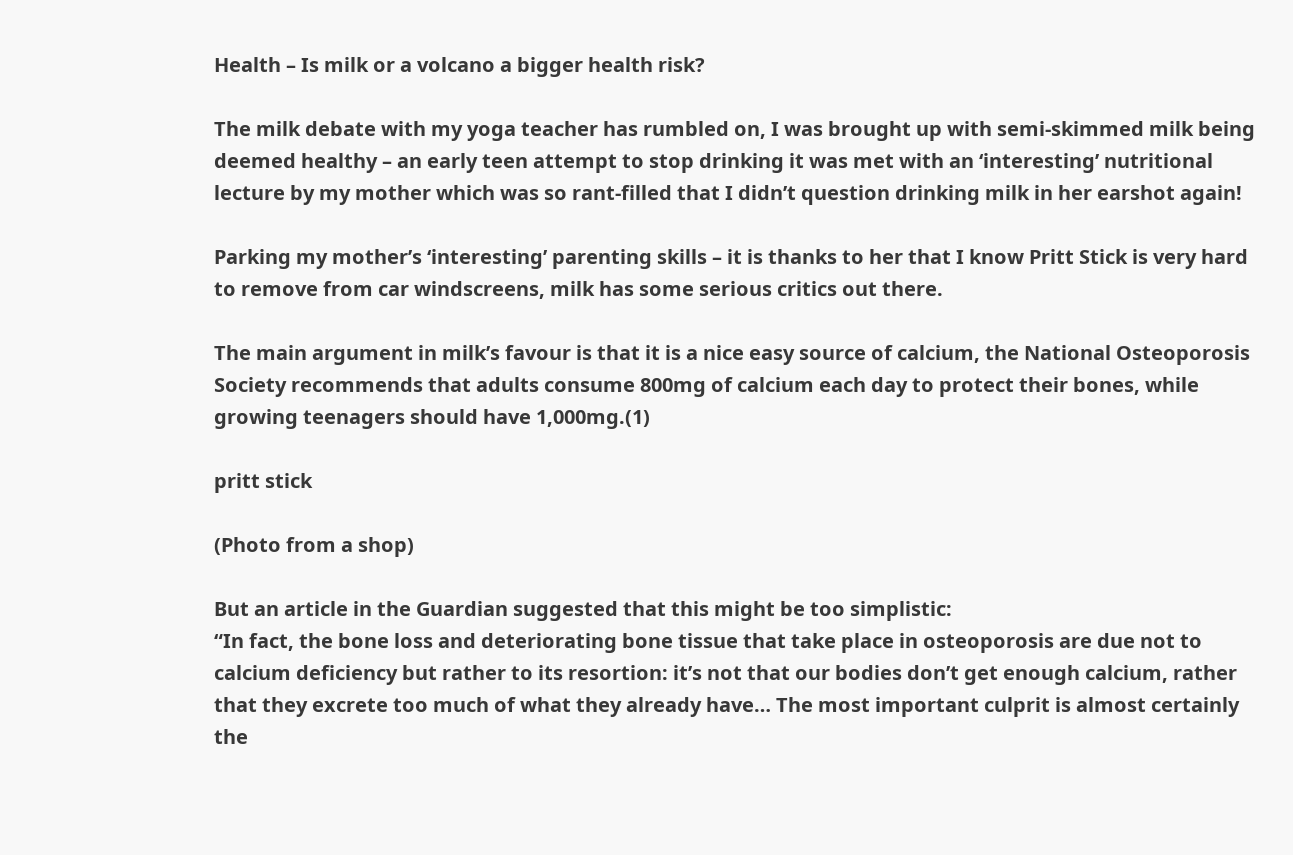Health – Is milk or a volcano a bigger health risk?

The milk debate with my yoga teacher has rumbled on, I was brought up with semi-skimmed milk being deemed healthy – an early teen attempt to stop drinking it was met with an ‘interesting’ nutritional lecture by my mother which was so rant-filled that I didn’t question drinking milk in her earshot again!

Parking my mother’s ‘interesting’ parenting skills – it is thanks to her that I know Pritt Stick is very hard to remove from car windscreens, milk has some serious critics out there.

The main argument in milk’s favour is that it is a nice easy source of calcium, the National Osteoporosis Society recommends that adults consume 800mg of calcium each day to protect their bones, while growing teenagers should have 1,000mg.(1)

pritt stick

(Photo from a shop)

But an article in the Guardian suggested that this might be too simplistic:
“In fact, the bone loss and deteriorating bone tissue that take place in osteoporosis are due not to calcium deficiency but rather to its resortion: it’s not that our bodies don’t get enough calcium, rather that they excrete too much of what they already have… The most important culprit is almost certainly the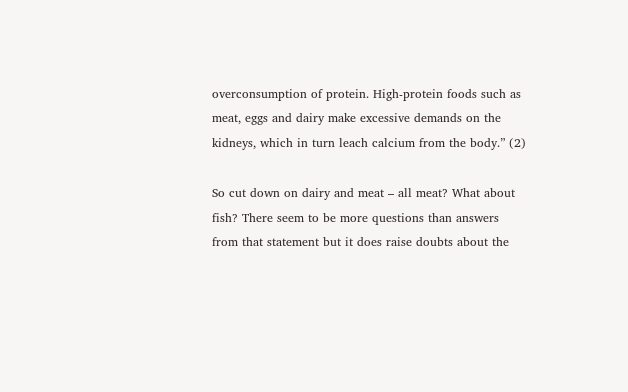overconsumption of protein. High-protein foods such as meat, eggs and dairy make excessive demands on the kidneys, which in turn leach calcium from the body.” (2)

So cut down on dairy and meat – all meat? What about fish? There seem to be more questions than answers from that statement but it does raise doubts about the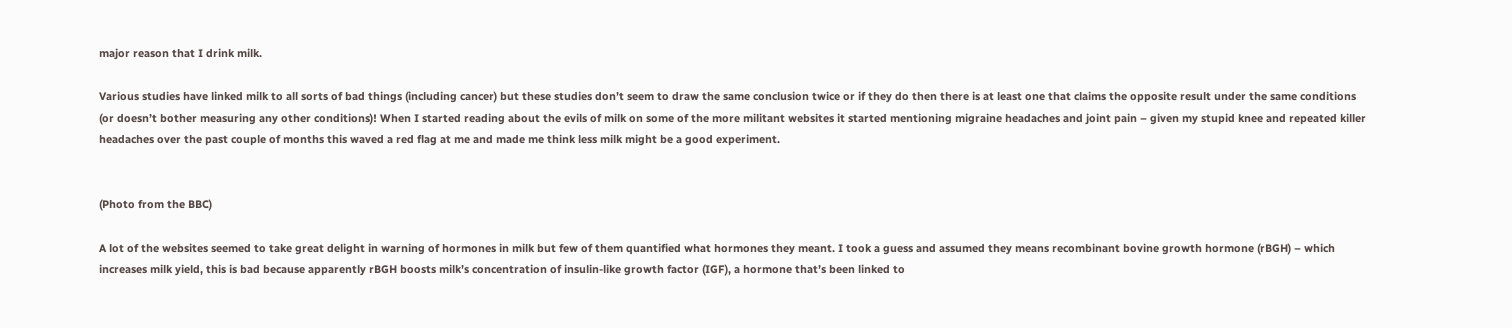major reason that I drink milk.

Various studies have linked milk to all sorts of bad things (including cancer) but these studies don’t seem to draw the same conclusion twice or if they do then there is at least one that claims the opposite result under the same conditions (or doesn’t bother measuring any other conditions)! When I started reading about the evils of milk on some of the more militant websites it started mentioning migraine headaches and joint pain – given my stupid knee and repeated killer headaches over the past couple of months this waved a red flag at me and made me think less milk might be a good experiment.


(Photo from the BBC)

A lot of the websites seemed to take great delight in warning of hormones in milk but few of them quantified what hormones they meant. I took a guess and assumed they means recombinant bovine growth hormone (rBGH) – which increases milk yield, this is bad because apparently rBGH boosts milk’s concentration of insulin-like growth factor (IGF), a hormone that’s been linked to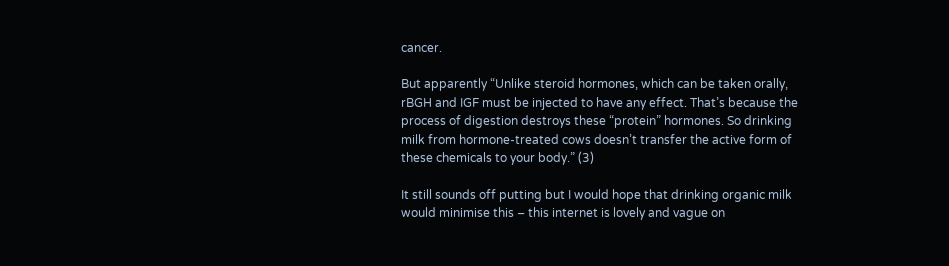cancer.

But apparently “Unlike steroid hormones, which can be taken orally, rBGH and IGF must be injected to have any effect. That’s because the process of digestion destroys these “protein” hormones. So drinking milk from hormone-treated cows doesn’t transfer the active form of these chemicals to your body.” (3)

It still sounds off putting but I would hope that drinking organic milk would minimise this – this internet is lovely and vague on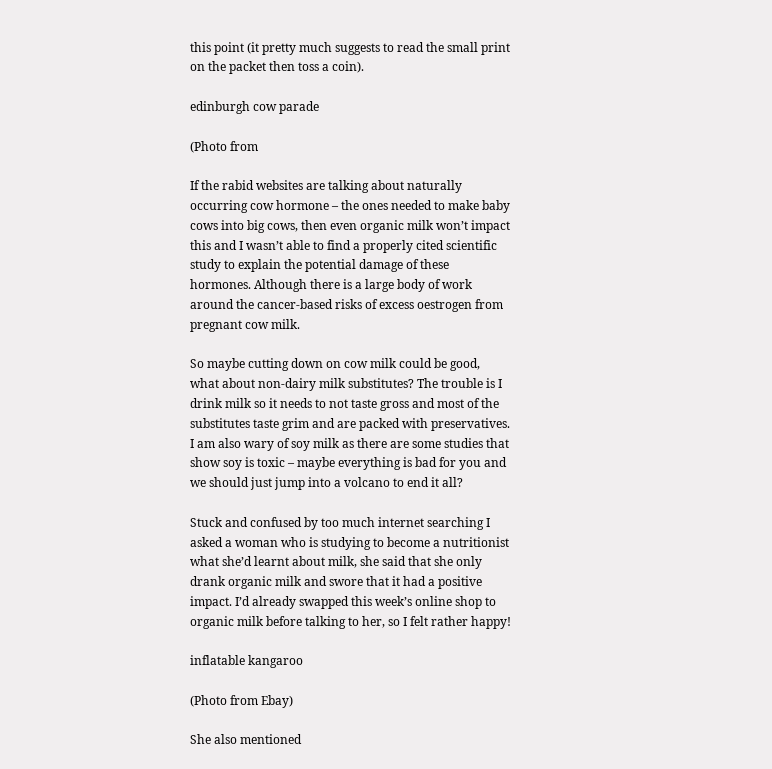this point (it pretty much suggests to read the small print on the packet then toss a coin).

edinburgh cow parade

(Photo from

If the rabid websites are talking about naturally occurring cow hormone – the ones needed to make baby cows into big cows, then even organic milk won’t impact this and I wasn’t able to find a properly cited scientific study to explain the potential damage of these hormones. Although there is a large body of work around the cancer-based risks of excess oestrogen from pregnant cow milk.

So maybe cutting down on cow milk could be good, what about non-dairy milk substitutes? The trouble is I drink milk so it needs to not taste gross and most of the substitutes taste grim and are packed with preservatives. I am also wary of soy milk as there are some studies that show soy is toxic – maybe everything is bad for you and we should just jump into a volcano to end it all?

Stuck and confused by too much internet searching I asked a woman who is studying to become a nutritionist what she’d learnt about milk, she said that she only drank organic milk and swore that it had a positive impact. I’d already swapped this week’s online shop to organic milk before talking to her, so I felt rather happy!

inflatable kangaroo

(Photo from Ebay)

She also mentioned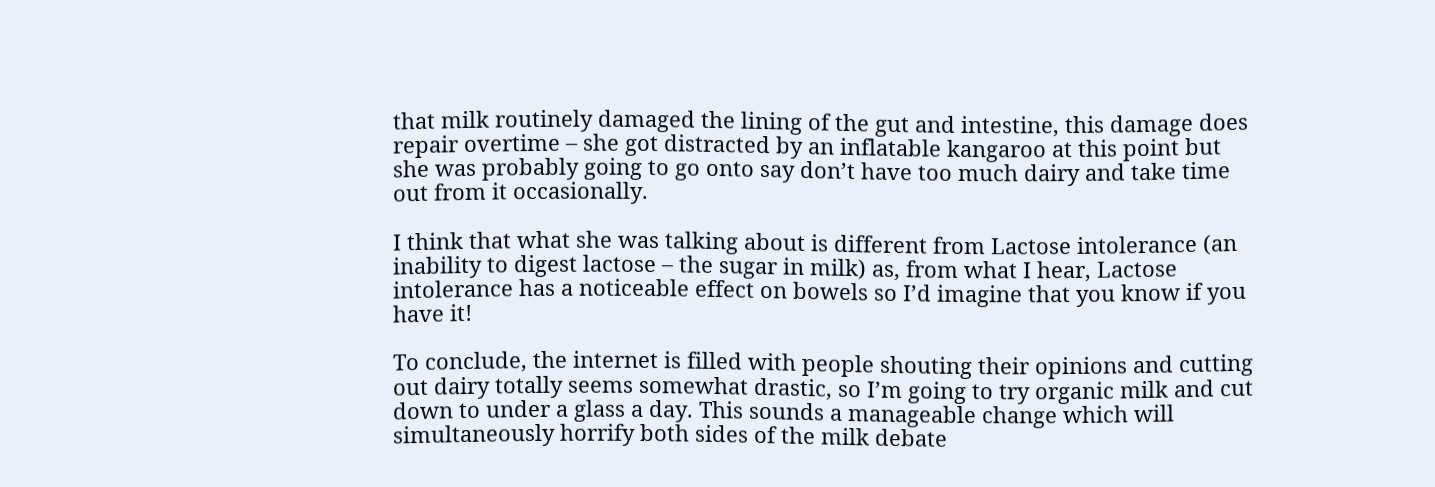that milk routinely damaged the lining of the gut and intestine, this damage does repair overtime – she got distracted by an inflatable kangaroo at this point but she was probably going to go onto say don’t have too much dairy and take time out from it occasionally.

I think that what she was talking about is different from Lactose intolerance (an inability to digest lactose – the sugar in milk) as, from what I hear, Lactose intolerance has a noticeable effect on bowels so I’d imagine that you know if you have it!

To conclude, the internet is filled with people shouting their opinions and cutting out dairy totally seems somewhat drastic, so I’m going to try organic milk and cut down to under a glass a day. This sounds a manageable change which will simultaneously horrify both sides of the milk debate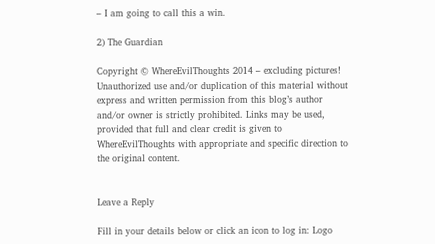– I am going to call this a win.

2) The Guardian

Copyright © WhereEvilThoughts 2014 – excluding pictures! Unauthorized use and/or duplication of this material without express and written permission from this blog’s author and/or owner is strictly prohibited. Links may be used, provided that full and clear credit is given to WhereEvilThoughts with appropriate and specific direction to the original content.


Leave a Reply

Fill in your details below or click an icon to log in: Logo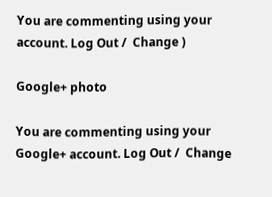You are commenting using your account. Log Out /  Change )

Google+ photo

You are commenting using your Google+ account. Log Out /  Change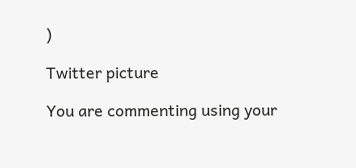)

Twitter picture

You are commenting using your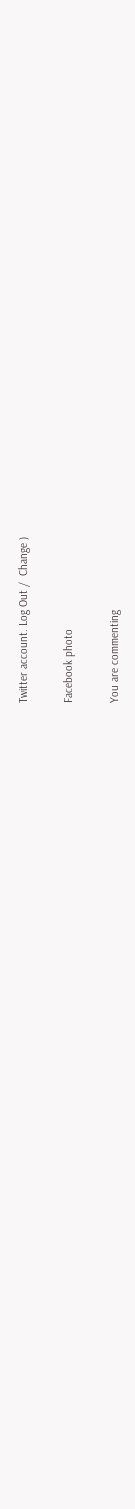Twitter account. Log Out /  Change )

Facebook photo

You are commenting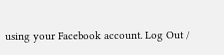using your Facebook account. Log Out /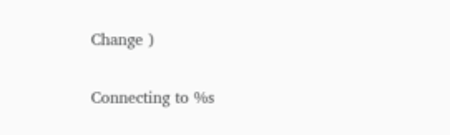Change )


Connecting to %s